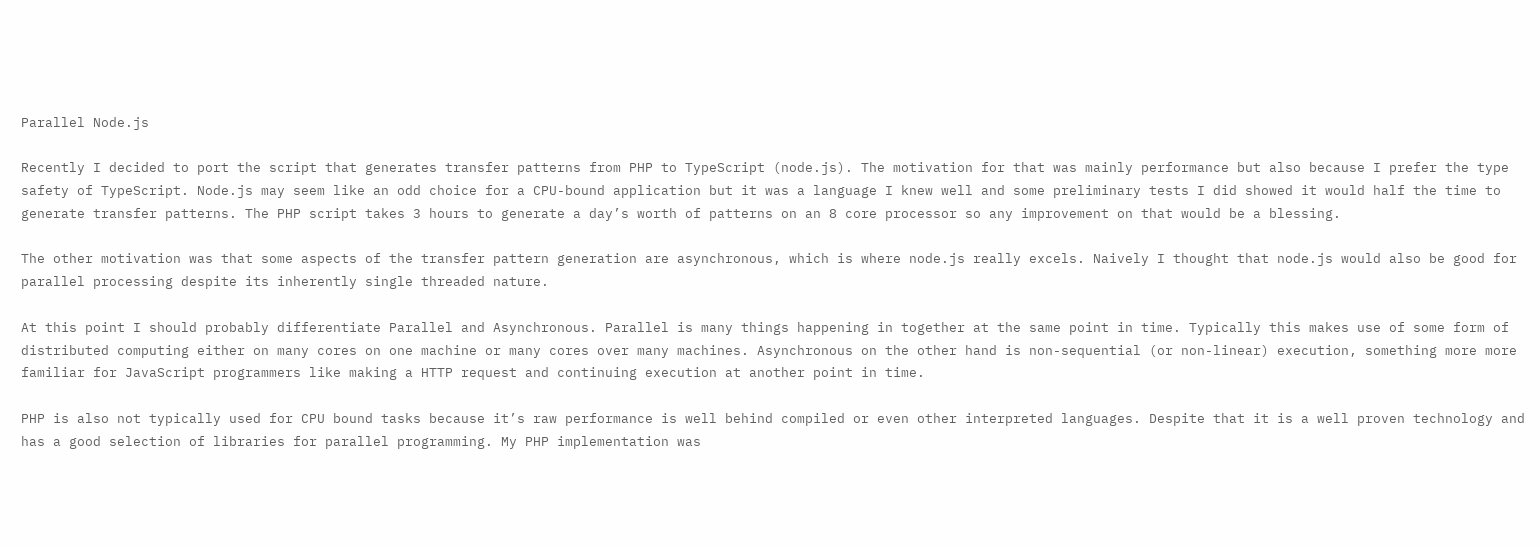Parallel Node.js

Recently I decided to port the script that generates transfer patterns from PHP to TypeScript (node.js). The motivation for that was mainly performance but also because I prefer the type safety of TypeScript. Node.js may seem like an odd choice for a CPU-bound application but it was a language I knew well and some preliminary tests I did showed it would half the time to generate transfer patterns. The PHP script takes 3 hours to generate a day’s worth of patterns on an 8 core processor so any improvement on that would be a blessing.

The other motivation was that some aspects of the transfer pattern generation are asynchronous, which is where node.js really excels. Naively I thought that node.js would also be good for parallel processing despite its inherently single threaded nature.

At this point I should probably differentiate Parallel and Asynchronous. Parallel is many things happening in together at the same point in time. Typically this makes use of some form of distributed computing either on many cores on one machine or many cores over many machines. Asynchronous on the other hand is non-sequential (or non-linear) execution, something more more familiar for JavaScript programmers like making a HTTP request and continuing execution at another point in time.

PHP is also not typically used for CPU bound tasks because it’s raw performance is well behind compiled or even other interpreted languages. Despite that it is a well proven technology and has a good selection of libraries for parallel programming. My PHP implementation was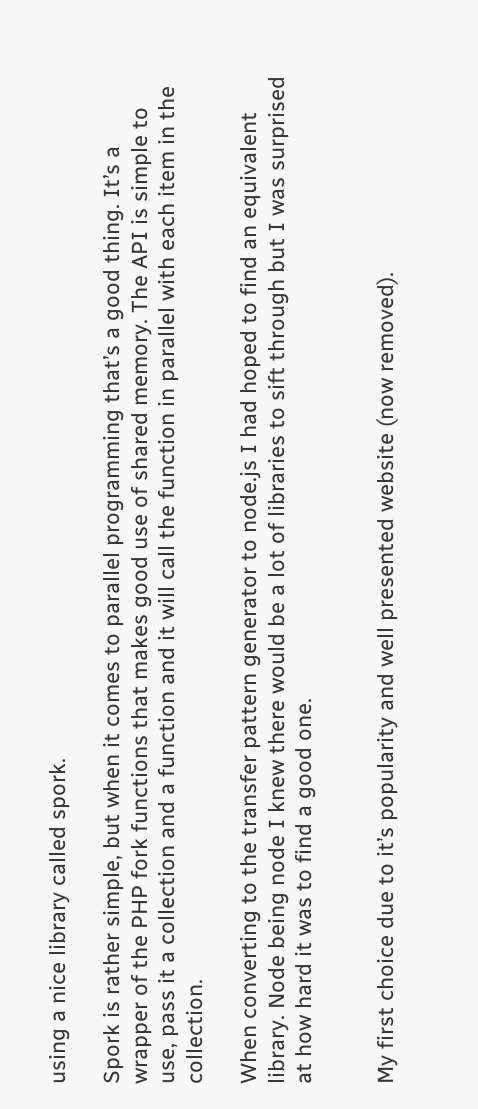using a nice library called spork.

Spork is rather simple, but when it comes to parallel programming that’s a good thing. It’s a wrapper of the PHP fork functions that makes good use of shared memory. The API is simple to use, pass it a collection and a function and it will call the function in parallel with each item in the collection.

When converting to the transfer pattern generator to node.js I had hoped to find an equivalent library. Node being node I knew there would be a lot of libraries to sift through but I was surprised at how hard it was to find a good one.


My first choice due to it’s popularity and well presented website (now removed).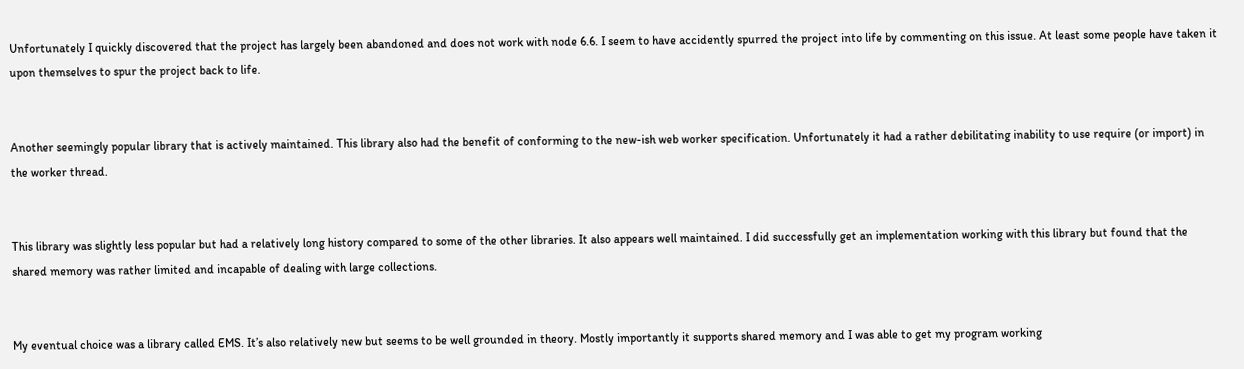Unfortunately I quickly discovered that the project has largely been abandoned and does not work with node 6.6. I seem to have accidently spurred the project into life by commenting on this issue. At least some people have taken it upon themselves to spur the project back to life.


Another seemingly popular library that is actively maintained. This library also had the benefit of conforming to the new-ish web worker specification. Unfortunately it had a rather debilitating inability to use require (or import) in the worker thread.


This library was slightly less popular but had a relatively long history compared to some of the other libraries. It also appears well maintained. I did successfully get an implementation working with this library but found that the shared memory was rather limited and incapable of dealing with large collections.


My eventual choice was a library called EMS. It’s also relatively new but seems to be well grounded in theory. Mostly importantly it supports shared memory and I was able to get my program working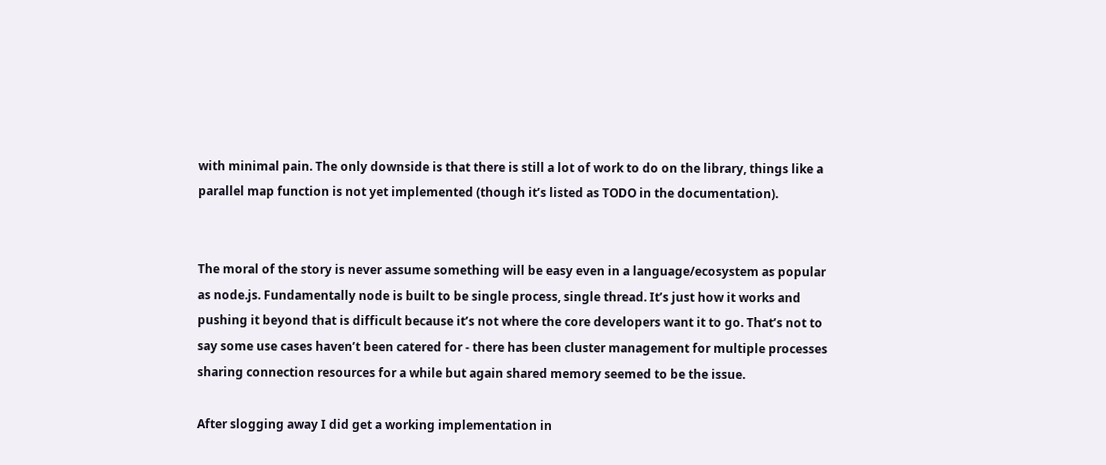with minimal pain. The only downside is that there is still a lot of work to do on the library, things like a parallel map function is not yet implemented (though it’s listed as TODO in the documentation).


The moral of the story is never assume something will be easy even in a language/ecosystem as popular as node.js. Fundamentally node is built to be single process, single thread. It’s just how it works and pushing it beyond that is difficult because it’s not where the core developers want it to go. That’s not to say some use cases haven’t been catered for - there has been cluster management for multiple processes sharing connection resources for a while but again shared memory seemed to be the issue.

After slogging away I did get a working implementation in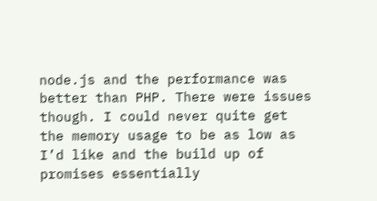node.js and the performance was better than PHP. There were issues though. I could never quite get the memory usage to be as low as I’d like and the build up of promises essentially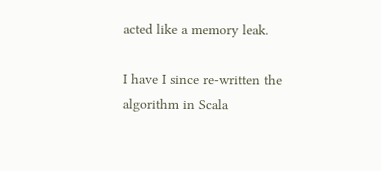acted like a memory leak.

I have I since re-written the algorithm in Scala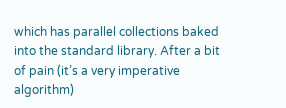which has parallel collections baked into the standard library. After a bit of pain (it’s a very imperative algorithm)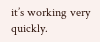it’s working very quickly.